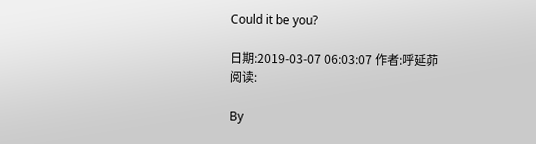Could it be you?

日期:2019-03-07 06:03:07 作者:呼延茆 阅读:

By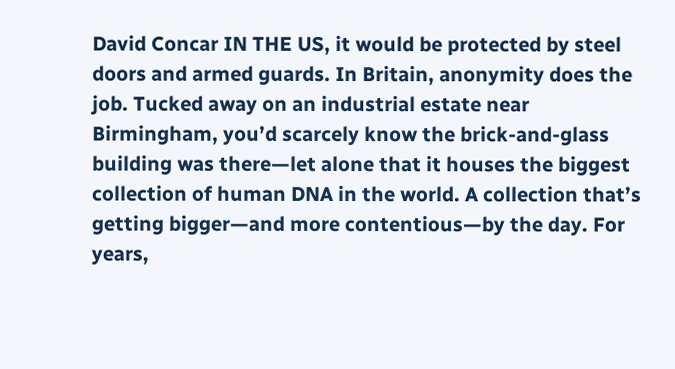David Concar IN THE US, it would be protected by steel doors and armed guards. In Britain, anonymity does the job. Tucked away on an industrial estate near Birmingham, you’d scarcely know the brick-and-glass building was there—let alone that it houses the biggest collection of human DNA in the world. A collection that’s getting bigger—and more contentious—by the day. For years,